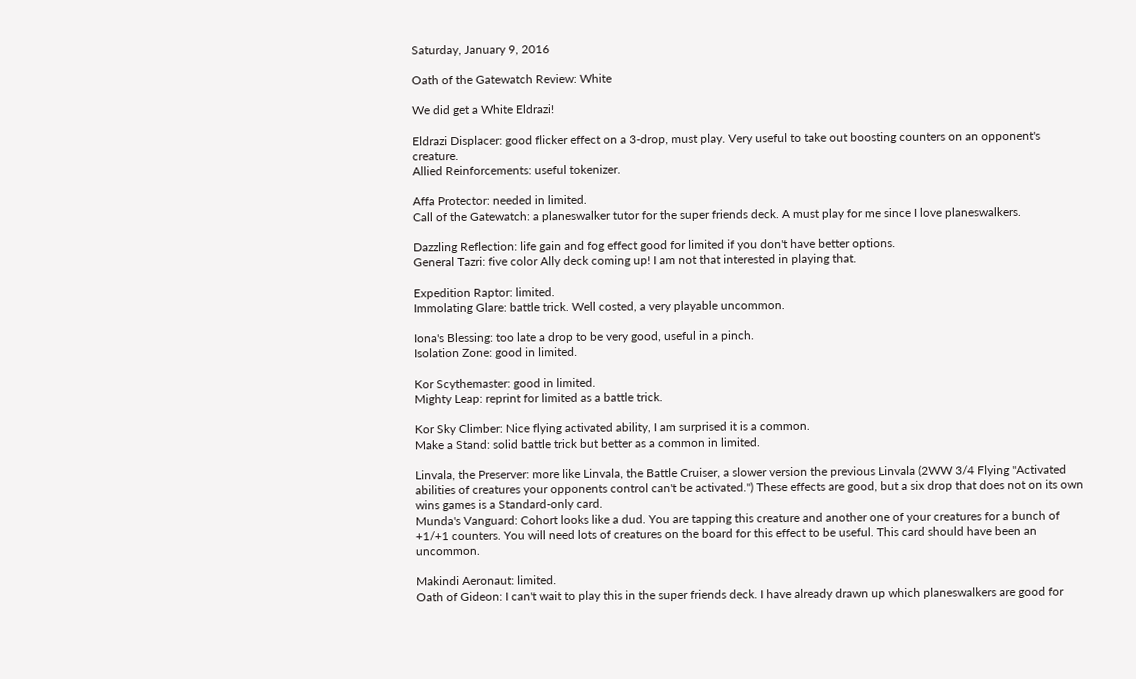Saturday, January 9, 2016

Oath of the Gatewatch Review: White

We did get a White Eldrazi!

Eldrazi Displacer: good flicker effect on a 3-drop, must play. Very useful to take out boosting counters on an opponent's creature.
Allied Reinforcements: useful tokenizer.

Affa Protector: needed in limited.
Call of the Gatewatch: a planeswalker tutor for the super friends deck. A must play for me since I love planeswalkers.

Dazzling Reflection: life gain and fog effect good for limited if you don't have better options.
General Tazri: five color Ally deck coming up! I am not that interested in playing that.

Expedition Raptor: limited.
Immolating Glare: battle trick. Well costed, a very playable uncommon.

Iona's Blessing: too late a drop to be very good, useful in a pinch.
Isolation Zone: good in limited.

Kor Scythemaster: good in limited.
Mighty Leap: reprint for limited as a battle trick.

Kor Sky Climber: Nice flying activated ability, I am surprised it is a common.
Make a Stand: solid battle trick but better as a common in limited.

Linvala, the Preserver: more like Linvala, the Battle Cruiser, a slower version the previous Linvala (2WW 3/4 Flying "Activated abilities of creatures your opponents control can't be activated.") These effects are good, but a six drop that does not on its own wins games is a Standard-only card.
Munda's Vanguard: Cohort looks like a dud. You are tapping this creature and another one of your creatures for a bunch of +1/+1 counters. You will need lots of creatures on the board for this effect to be useful. This card should have been an uncommon.

Makindi Aeronaut: limited.
Oath of Gideon: I can't wait to play this in the super friends deck. I have already drawn up which planeswalkers are good for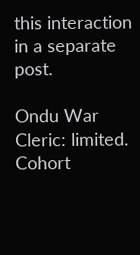this interaction in a separate post.

Ondu War Cleric: limited. Cohort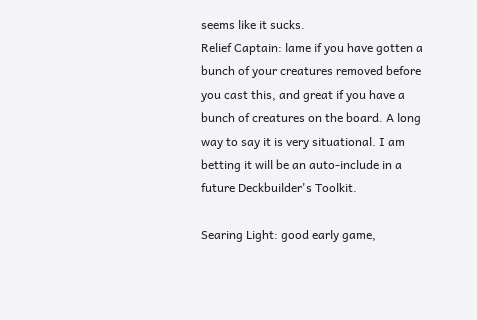seems like it sucks.
Relief Captain: lame if you have gotten a bunch of your creatures removed before you cast this, and great if you have a bunch of creatures on the board. A long way to say it is very situational. I am betting it will be an auto-include in a future Deckbuilder's Toolkit.

Searing Light: good early game,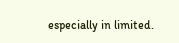especially in limited.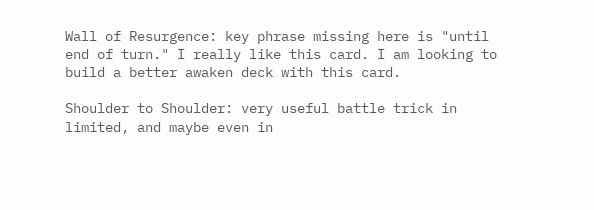Wall of Resurgence: key phrase missing here is "until end of turn." I really like this card. I am looking to build a better awaken deck with this card.

Shoulder to Shoulder: very useful battle trick in limited, and maybe even in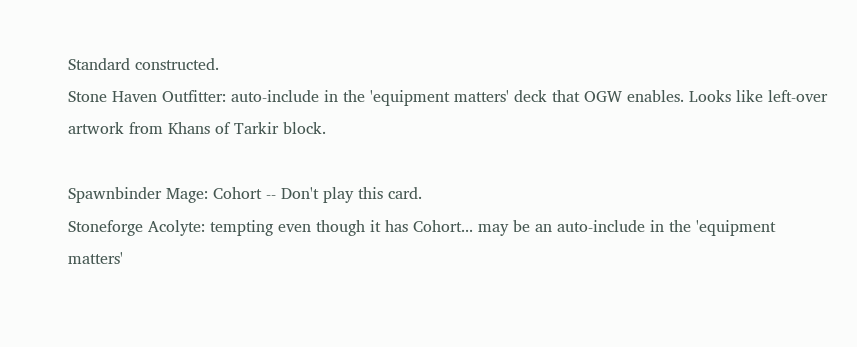Standard constructed.
Stone Haven Outfitter: auto-include in the 'equipment matters' deck that OGW enables. Looks like left-over artwork from Khans of Tarkir block.

Spawnbinder Mage: Cohort -- Don't play this card.
Stoneforge Acolyte: tempting even though it has Cohort... may be an auto-include in the 'equipment matters'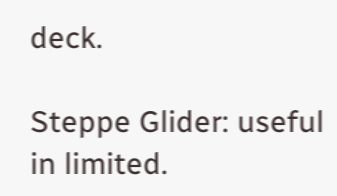deck.

Steppe Glider: useful in limited.